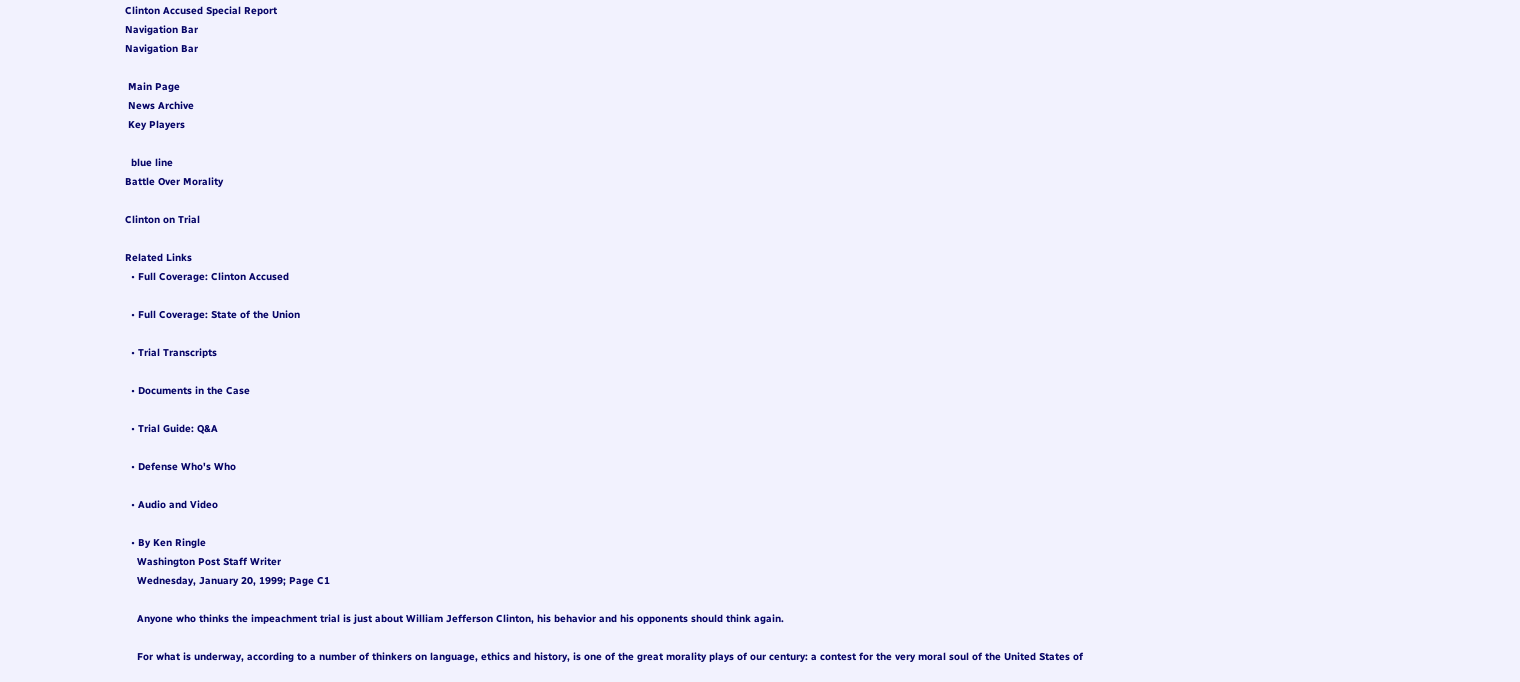Clinton Accused Special Report
Navigation Bar
Navigation Bar

 Main Page
 News Archive
 Key Players

  blue line
Battle Over Morality

Clinton on Trial

Related Links
  • Full Coverage: Clinton Accused

  • Full Coverage: State of the Union

  • Trial Transcripts

  • Documents in the Case

  • Trial Guide: Q&A

  • Defense Who's Who

  • Audio and Video

  • By Ken Ringle
    Washington Post Staff Writer
    Wednesday, January 20, 1999; Page C1

    Anyone who thinks the impeachment trial is just about William Jefferson Clinton, his behavior and his opponents should think again.

    For what is underway, according to a number of thinkers on language, ethics and history, is one of the great morality plays of our century: a contest for the very moral soul of the United States of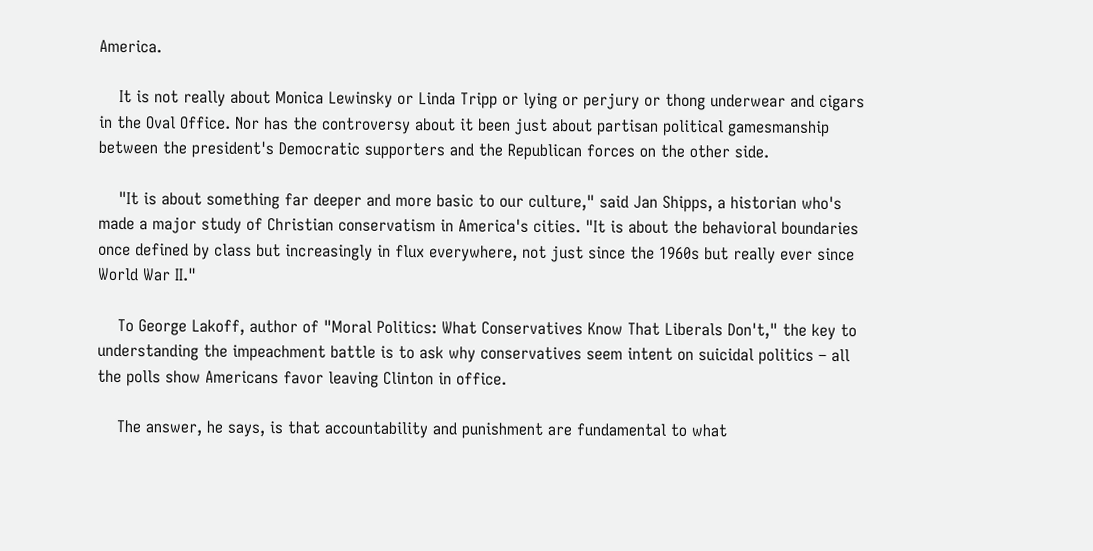America.

    It is not really about Monica Lewinsky or Linda Tripp or lying or perjury or thong underwear and cigars in the Oval Office. Nor has the controversy about it been just about partisan political gamesmanship between the president's Democratic supporters and the Republican forces on the other side.

    "It is about something far deeper and more basic to our culture," said Jan Shipps, a historian who's made a major study of Christian conservatism in America's cities. "It is about the behavioral boundaries once defined by class but increasingly in flux everywhere, not just since the 1960s but really ever since World War II."

    To George Lakoff, author of "Moral Politics: What Conservatives Know That Liberals Don't," the key to understanding the impeachment battle is to ask why conservatives seem intent on suicidal politics – all the polls show Americans favor leaving Clinton in office.

    The answer, he says, is that accountability and punishment are fundamental to what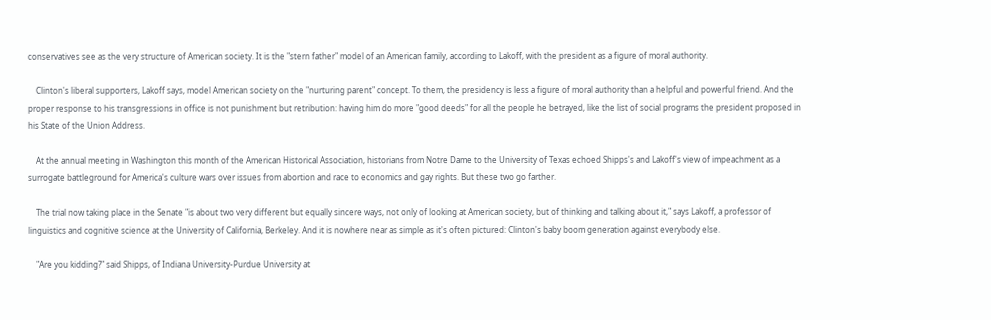conservatives see as the very structure of American society. It is the "stern father" model of an American family, according to Lakoff, with the president as a figure of moral authority.

    Clinton's liberal supporters, Lakoff says, model American society on the "nurturing parent" concept. To them, the presidency is less a figure of moral authority than a helpful and powerful friend. And the proper response to his transgressions in office is not punishment but retribution: having him do more "good deeds" for all the people he betrayed, like the list of social programs the president proposed in his State of the Union Address.

    At the annual meeting in Washington this month of the American Historical Association, historians from Notre Dame to the University of Texas echoed Shipps's and Lakoff's view of impeachment as a surrogate battleground for America's culture wars over issues from abortion and race to economics and gay rights. But these two go farther.

    The trial now taking place in the Senate "is about two very different but equally sincere ways, not only of looking at American society, but of thinking and talking about it," says Lakoff, a professor of linguistics and cognitive science at the University of California, Berkeley. And it is nowhere near as simple as it's often pictured: Clinton's baby boom generation against everybody else.

    "Are you kidding?" said Shipps, of Indiana University-Purdue University at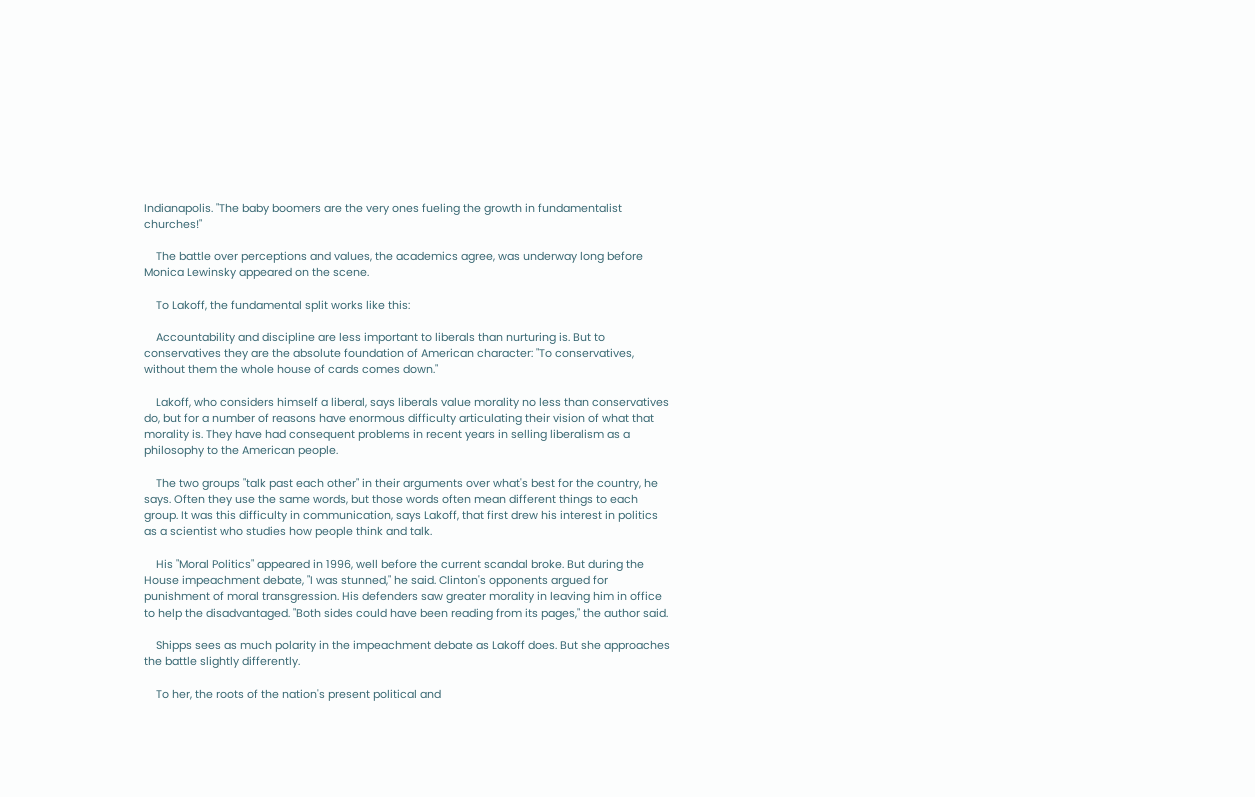Indianapolis. "The baby boomers are the very ones fueling the growth in fundamentalist churches!"

    The battle over perceptions and values, the academics agree, was underway long before Monica Lewinsky appeared on the scene.

    To Lakoff, the fundamental split works like this:

    Accountability and discipline are less important to liberals than nurturing is. But to conservatives they are the absolute foundation of American character: "To conservatives, without them the whole house of cards comes down."

    Lakoff, who considers himself a liberal, says liberals value morality no less than conservatives do, but for a number of reasons have enormous difficulty articulating their vision of what that morality is. They have had consequent problems in recent years in selling liberalism as a philosophy to the American people.

    The two groups "talk past each other" in their arguments over what's best for the country, he says. Often they use the same words, but those words often mean different things to each group. It was this difficulty in communication, says Lakoff, that first drew his interest in politics as a scientist who studies how people think and talk.

    His "Moral Politics" appeared in 1996, well before the current scandal broke. But during the House impeachment debate, "I was stunned," he said. Clinton's opponents argued for punishment of moral transgression. His defenders saw greater morality in leaving him in office to help the disadvantaged. "Both sides could have been reading from its pages," the author said.

    Shipps sees as much polarity in the impeachment debate as Lakoff does. But she approaches the battle slightly differently.

    To her, the roots of the nation's present political and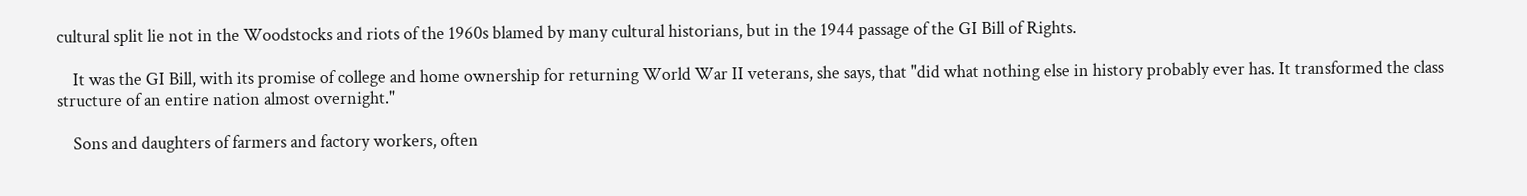cultural split lie not in the Woodstocks and riots of the 1960s blamed by many cultural historians, but in the 1944 passage of the GI Bill of Rights.

    It was the GI Bill, with its promise of college and home ownership for returning World War II veterans, she says, that "did what nothing else in history probably ever has. It transformed the class structure of an entire nation almost overnight."

    Sons and daughters of farmers and factory workers, often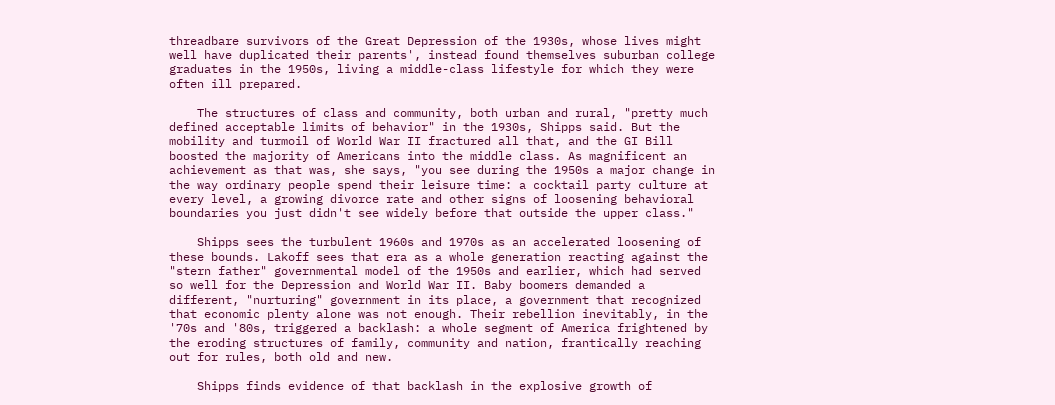threadbare survivors of the Great Depression of the 1930s, whose lives might well have duplicated their parents', instead found themselves suburban college graduates in the 1950s, living a middle-class lifestyle for which they were often ill prepared.

    The structures of class and community, both urban and rural, "pretty much defined acceptable limits of behavior" in the 1930s, Shipps said. But the mobility and turmoil of World War II fractured all that, and the GI Bill boosted the majority of Americans into the middle class. As magnificent an achievement as that was, she says, "you see during the 1950s a major change in the way ordinary people spend their leisure time: a cocktail party culture at every level, a growing divorce rate and other signs of loosening behavioral boundaries you just didn't see widely before that outside the upper class."

    Shipps sees the turbulent 1960s and 1970s as an accelerated loosening of these bounds. Lakoff sees that era as a whole generation reacting against the "stern father" governmental model of the 1950s and earlier, which had served so well for the Depression and World War II. Baby boomers demanded a different, "nurturing" government in its place, a government that recognized that economic plenty alone was not enough. Their rebellion inevitably, in the '70s and '80s, triggered a backlash: a whole segment of America frightened by the eroding structures of family, community and nation, frantically reaching out for rules, both old and new.

    Shipps finds evidence of that backlash in the explosive growth of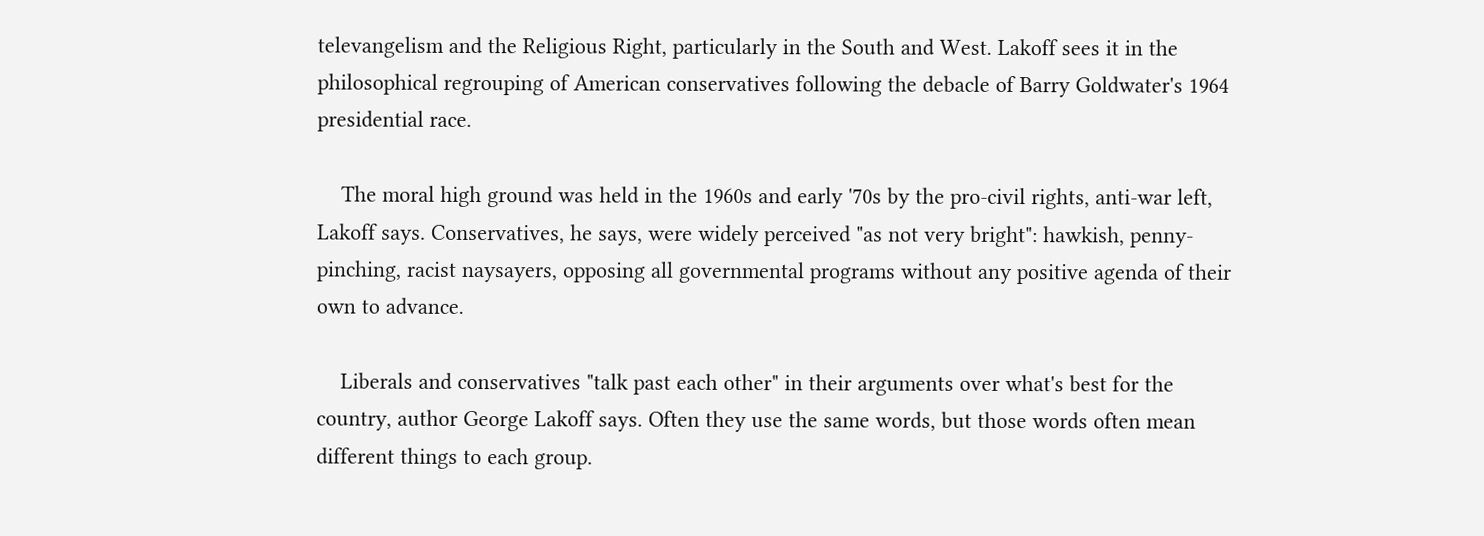televangelism and the Religious Right, particularly in the South and West. Lakoff sees it in the philosophical regrouping of American conservatives following the debacle of Barry Goldwater's 1964 presidential race.

    The moral high ground was held in the 1960s and early '70s by the pro-civil rights, anti-war left, Lakoff says. Conservatives, he says, were widely perceived "as not very bright": hawkish, penny-pinching, racist naysayers, opposing all governmental programs without any positive agenda of their own to advance.

    Liberals and conservatives "talk past each other" in their arguments over what's best for the country, author George Lakoff says. Often they use the same words, but those words often mean different things to each group.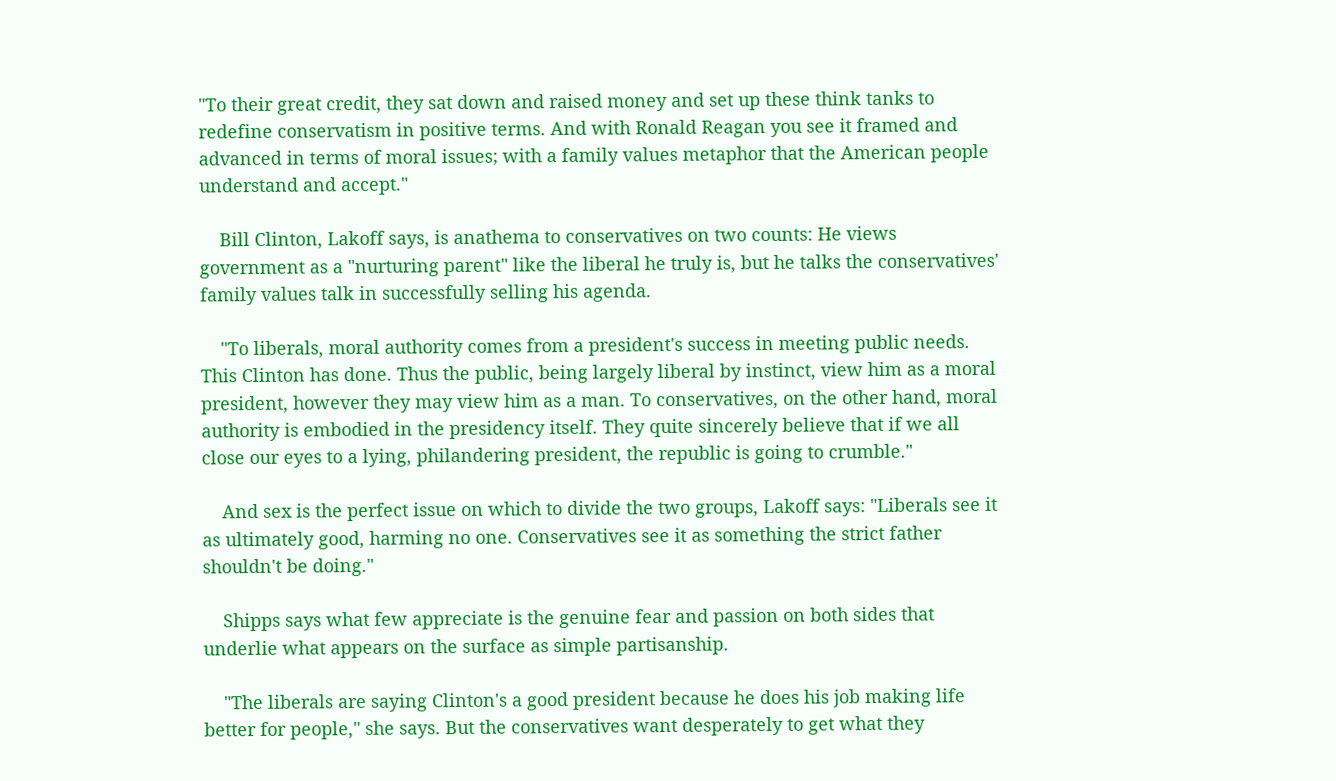"To their great credit, they sat down and raised money and set up these think tanks to redefine conservatism in positive terms. And with Ronald Reagan you see it framed and advanced in terms of moral issues; with a family values metaphor that the American people understand and accept."

    Bill Clinton, Lakoff says, is anathema to conservatives on two counts: He views government as a "nurturing parent" like the liberal he truly is, but he talks the conservatives' family values talk in successfully selling his agenda.

    "To liberals, moral authority comes from a president's success in meeting public needs. This Clinton has done. Thus the public, being largely liberal by instinct, view him as a moral president, however they may view him as a man. To conservatives, on the other hand, moral authority is embodied in the presidency itself. They quite sincerely believe that if we all close our eyes to a lying, philandering president, the republic is going to crumble."

    And sex is the perfect issue on which to divide the two groups, Lakoff says: "Liberals see it as ultimately good, harming no one. Conservatives see it as something the strict father shouldn't be doing."

    Shipps says what few appreciate is the genuine fear and passion on both sides that underlie what appears on the surface as simple partisanship.

    "The liberals are saying Clinton's a good president because he does his job making life better for people," she says. But the conservatives want desperately to get what they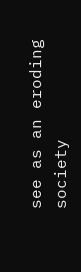see as an eroding society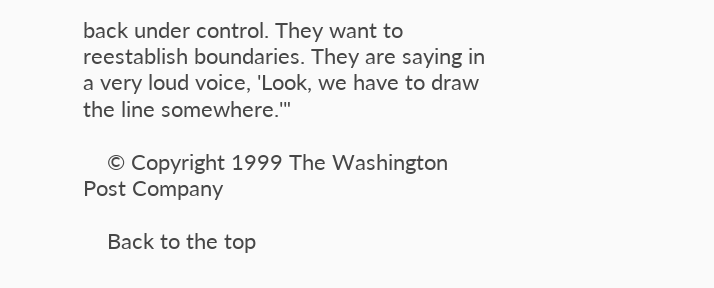back under control. They want to reestablish boundaries. They are saying in a very loud voice, 'Look, we have to draw the line somewhere.'"

    © Copyright 1999 The Washington Post Company

    Back to the top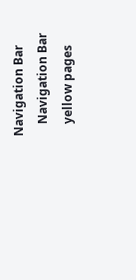Navigation Bar
    Navigation Bar
    yellow pages